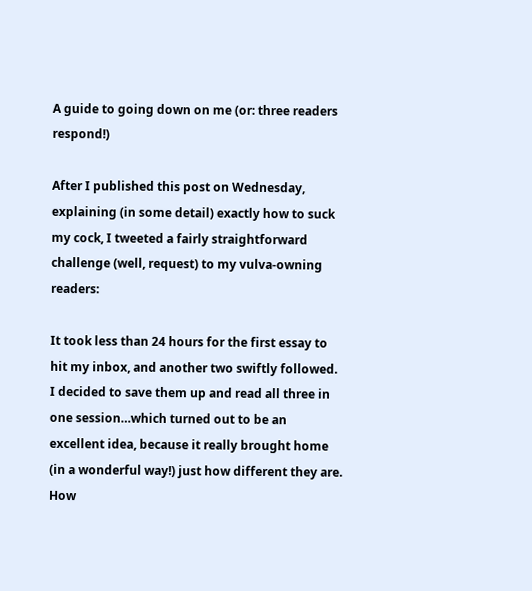A guide to going down on me (or: three readers respond!)

After I published this post on Wednesday, explaining (in some detail) exactly how to suck my cock, I tweeted a fairly straightforward challenge (well, request) to my vulva-owning readers:

It took less than 24 hours for the first essay to hit my inbox, and another two swiftly followed. I decided to save them up and read all three in one session…which turned out to be an excellent idea, because it really brought home (in a wonderful way!) just how different they are. How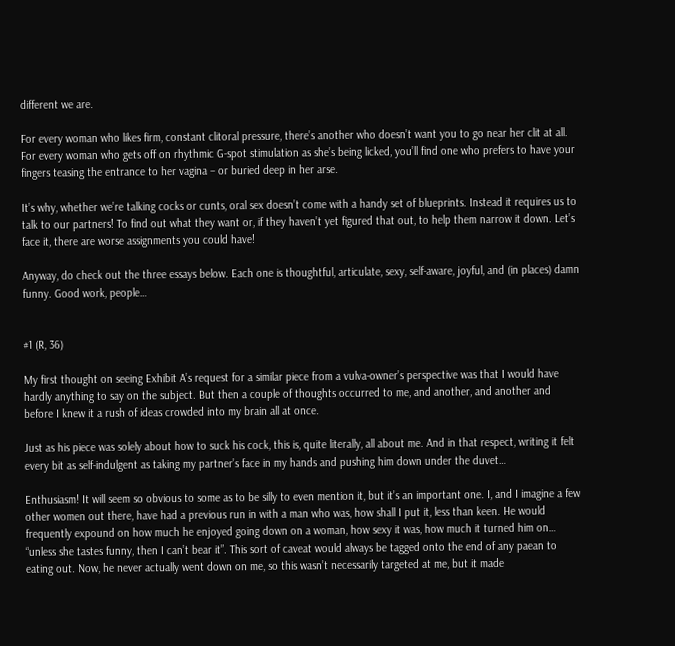different we are.

For every woman who likes firm, constant clitoral pressure, there’s another who doesn’t want you to go near her clit at all. For every woman who gets off on rhythmic G-spot stimulation as she’s being licked, you’ll find one who prefers to have your fingers teasing the entrance to her vagina – or buried deep in her arse.

It’s why, whether we’re talking cocks or cunts, oral sex doesn’t come with a handy set of blueprints. Instead it requires us to talk to our partners! To find out what they want or, if they haven’t yet figured that out, to help them narrow it down. Let’s face it, there are worse assignments you could have!

Anyway, do check out the three essays below. Each one is thoughtful, articulate, sexy, self-aware, joyful, and (in places) damn funny. Good work, people…


#1 (R, 36)

My first thought on seeing Exhibit A’s request for a similar piece from a vulva-owner’s perspective was that I would have hardly anything to say on the subject. But then a couple of thoughts occurred to me, and another, and another and before I knew it a rush of ideas crowded into my brain all at once.

Just as his piece was solely about how to suck his cock, this is, quite literally, all about me. And in that respect, writing it felt every bit as self-indulgent as taking my partner’s face in my hands and pushing him down under the duvet…

Enthusiasm! It will seem so obvious to some as to be silly to even mention it, but it’s an important one. I, and I imagine a few other women out there, have had a previous run in with a man who was, how shall I put it, less than keen. He would frequently expound on how much he enjoyed going down on a woman, how sexy it was, how much it turned him on… “unless she tastes funny, then I can’t bear it”. This sort of caveat would always be tagged onto the end of any paean to eating out. Now, he never actually went down on me, so this wasn’t necessarily targeted at me, but it made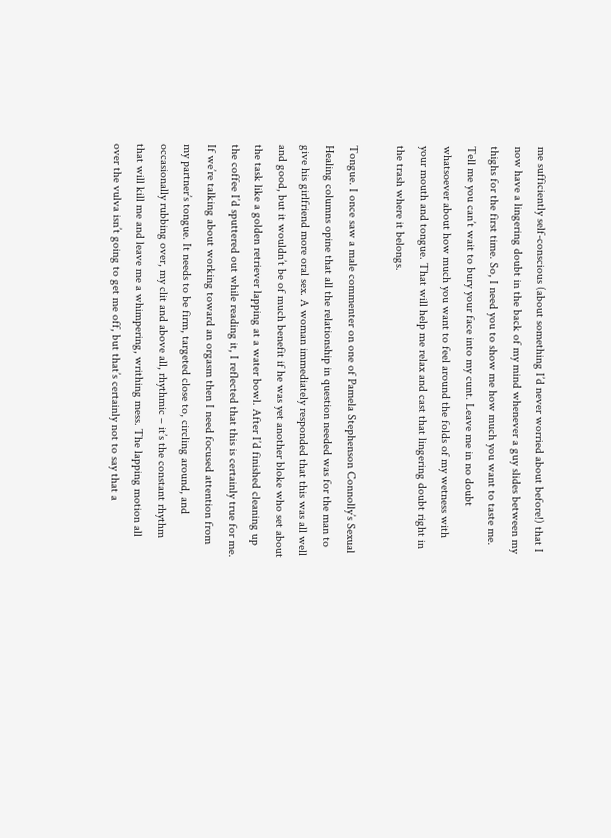me sufficiently self-conscious (about something I’d never worried about before!) that I now have a lingering doubt in the back of my mind whenever a guy slides between my thighs for the first time. So, I need you to show me how much you want to taste me. Tell me you can’t wait to bury your face into my cunt. Leave me in no doubt whatsoever about how much you want to feel around the folds of my wetness with your mouth and tongue. That will help me relax and cast that lingering doubt right in the trash where it belongs.

Tongue. I once saw a male commenter on one of Pamela Stephenson Connolly’s Sexual Healing columns opine that all the relationship in question needed was for the man to give his girlfriend more oral sex. A woman immediately responded that this was all well and good, but it wouldn’t be of much benefit if he was yet another bloke who set about the task like a golden retriever lapping at a water bowl. After I’d finished cleaning up the coffee I’d sputtered out while reading it, I reflected that this is certainly true for me. If we’re talking about working toward an orgasm then I need focused attention from my partner’s tongue. It needs to be firm, targeted close to, circling around, and occasionally rubbing over, my clit and above all, rhythmic – it’s the constant rhythm that will kill me and leave me a whimpering, writhing mess. The lapping motion all over the vulva isn’t going to get me off, but that’s certainly not to say that a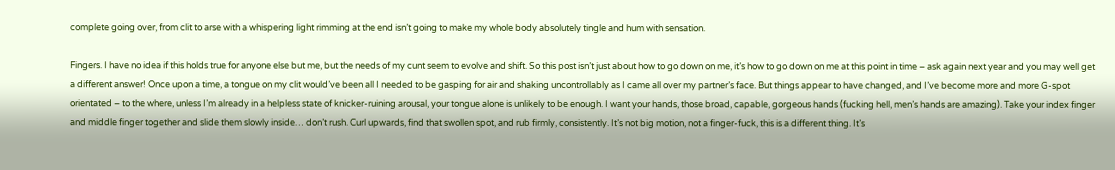complete going over, from clit to arse with a whispering light rimming at the end isn’t going to make my whole body absolutely tingle and hum with sensation.

Fingers. I have no idea if this holds true for anyone else but me, but the needs of my cunt seem to evolve and shift. So this post isn’t just about how to go down on me, it’s how to go down on me at this point in time – ask again next year and you may well get a different answer! Once upon a time, a tongue on my clit would’ve been all I needed to be gasping for air and shaking uncontrollably as I came all over my partner’s face. But things appear to have changed, and I’ve become more and more G-spot orientated – to the where, unless I’m already in a helpless state of knicker-ruining arousal, your tongue alone is unlikely to be enough. I want your hands, those broad, capable, gorgeous hands (fucking hell, men’s hands are amazing). Take your index finger and middle finger together and slide them slowly inside… don’t rush. Curl upwards, find that swollen spot, and rub firmly, consistently. It’s not big motion, not a finger-fuck, this is a different thing. It’s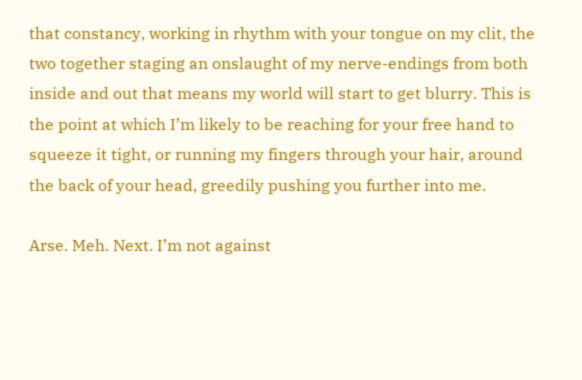that constancy, working in rhythm with your tongue on my clit, the two together staging an onslaught of my nerve-endings from both inside and out that means my world will start to get blurry. This is the point at which I’m likely to be reaching for your free hand to squeeze it tight, or running my fingers through your hair, around the back of your head, greedily pushing you further into me.

Arse. Meh. Next. I’m not against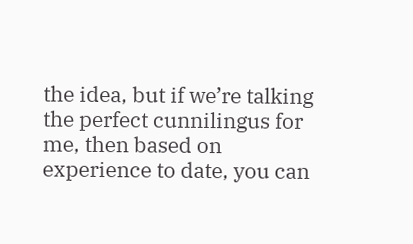the idea, but if we’re talking the perfect cunnilingus for me, then based on experience to date, you can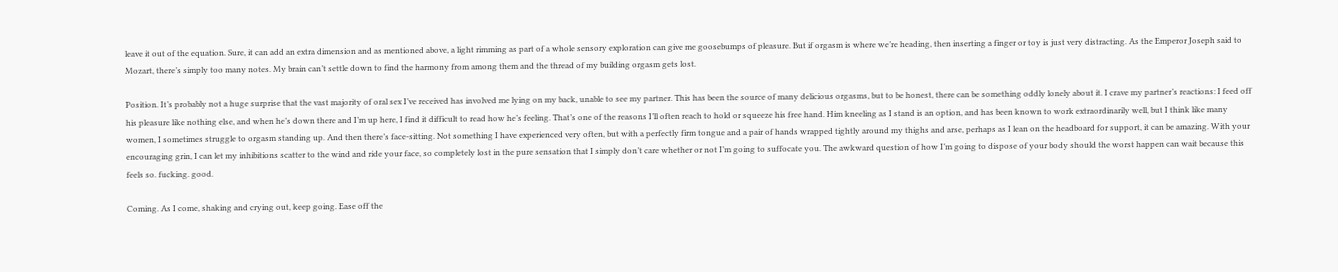leave it out of the equation. Sure, it can add an extra dimension and as mentioned above, a light rimming as part of a whole sensory exploration can give me goosebumps of pleasure. But if orgasm is where we’re heading, then inserting a finger or toy is just very distracting. As the Emperor Joseph said to Mozart, there’s simply too many notes. My brain can’t settle down to find the harmony from among them and the thread of my building orgasm gets lost.

Position. It’s probably not a huge surprise that the vast majority of oral sex I’ve received has involved me lying on my back, unable to see my partner. This has been the source of many delicious orgasms, but to be honest, there can be something oddly lonely about it. I crave my partner’s reactions: I feed off his pleasure like nothing else, and when he’s down there and I’m up here, I find it difficult to read how he’s feeling. That’s one of the reasons I’ll often reach to hold or squeeze his free hand. Him kneeling as I stand is an option, and has been known to work extraordinarily well, but I think like many women, I sometimes struggle to orgasm standing up. And then there’s face-sitting. Not something I have experienced very often, but with a perfectly firm tongue and a pair of hands wrapped tightly around my thighs and arse, perhaps as I lean on the headboard for support, it can be amazing. With your encouraging grin, I can let my inhibitions scatter to the wind and ride your face, so completely lost in the pure sensation that I simply don’t care whether or not I’m going to suffocate you. The awkward question of how I’m going to dispose of your body should the worst happen can wait because this feels so. fucking. good.

Coming. As I come, shaking and crying out, keep going. Ease off the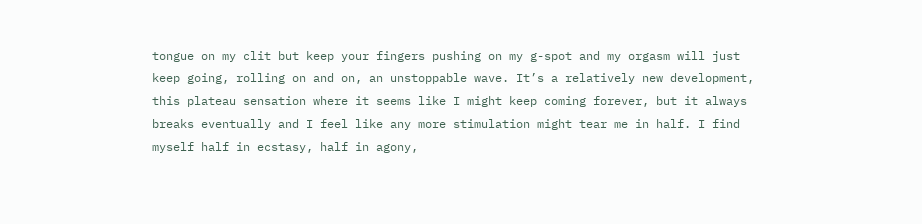tongue on my clit but keep your fingers pushing on my g-spot and my orgasm will just keep going, rolling on and on, an unstoppable wave. It’s a relatively new development, this plateau sensation where it seems like I might keep coming forever, but it always breaks eventually and I feel like any more stimulation might tear me in half. I find myself half in ecstasy, half in agony,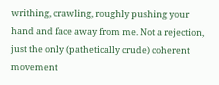writhing, crawling, roughly pushing your hand and face away from me. Not a rejection, just the only (pathetically crude) coherent movement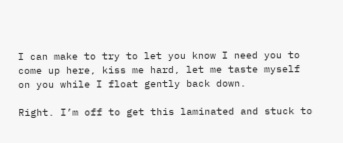I can make to try to let you know I need you to come up here, kiss me hard, let me taste myself on you while I float gently back down.

Right. I’m off to get this laminated and stuck to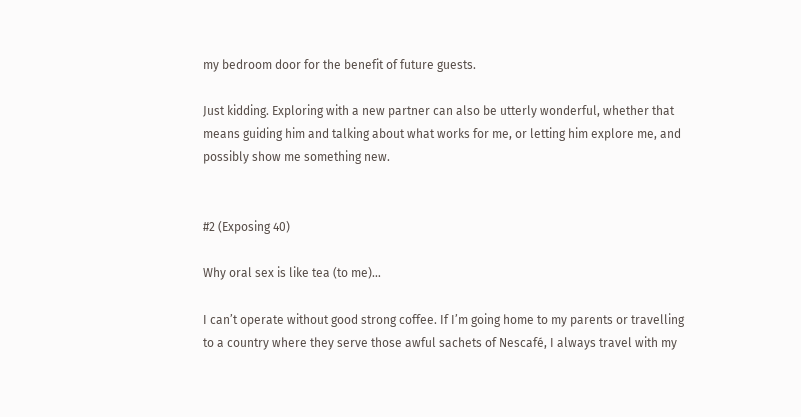my bedroom door for the benefit of future guests.

Just kidding. Exploring with a new partner can also be utterly wonderful, whether that means guiding him and talking about what works for me, or letting him explore me, and possibly show me something new.


#2 (Exposing 40)

Why oral sex is like tea (to me)…

I can’t operate without good strong coffee. If I’m going home to my parents or travelling to a country where they serve those awful sachets of Nescafé, I always travel with my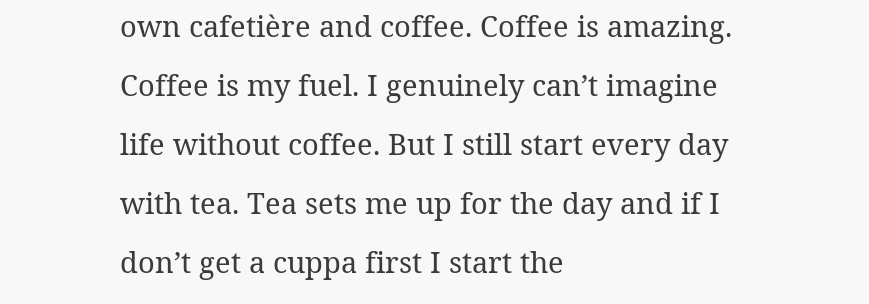own cafetière and coffee. Coffee is amazing. Coffee is my fuel. I genuinely can’t imagine life without coffee. But I still start every day with tea. Tea sets me up for the day and if I don’t get a cuppa first I start the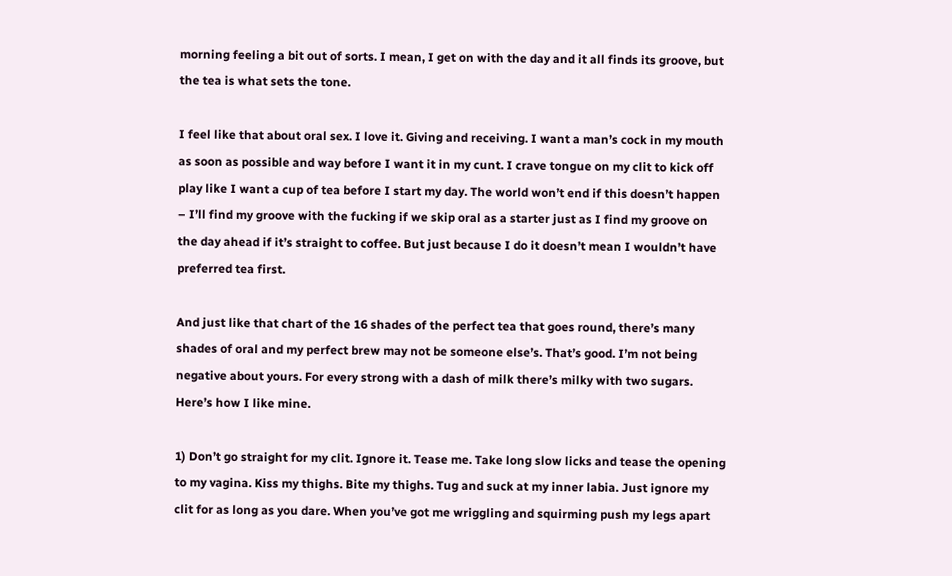morning feeling a bit out of sorts. I mean, I get on with the day and it all finds its groove, but the tea is what sets the tone.

I feel like that about oral sex. I love it. Giving and receiving. I want a man’s cock in my mouth as soon as possible and way before I want it in my cunt. I crave tongue on my clit to kick off play like I want a cup of tea before I start my day. The world won’t end if this doesn’t happen – I’ll find my groove with the fucking if we skip oral as a starter just as I find my groove on the day ahead if it’s straight to coffee. But just because I do it doesn’t mean I wouldn’t have preferred tea first.

And just like that chart of the 16 shades of the perfect tea that goes round, there’s many shades of oral and my perfect brew may not be someone else’s. That’s good. I’m not being negative about yours. For every strong with a dash of milk there’s milky with two sugars. Here’s how I like mine.

1) Don’t go straight for my clit. Ignore it. Tease me. Take long slow licks and tease the opening to my vagina. Kiss my thighs. Bite my thighs. Tug and suck at my inner labia. Just ignore my clit for as long as you dare. When you’ve got me wriggling and squirming push my legs apart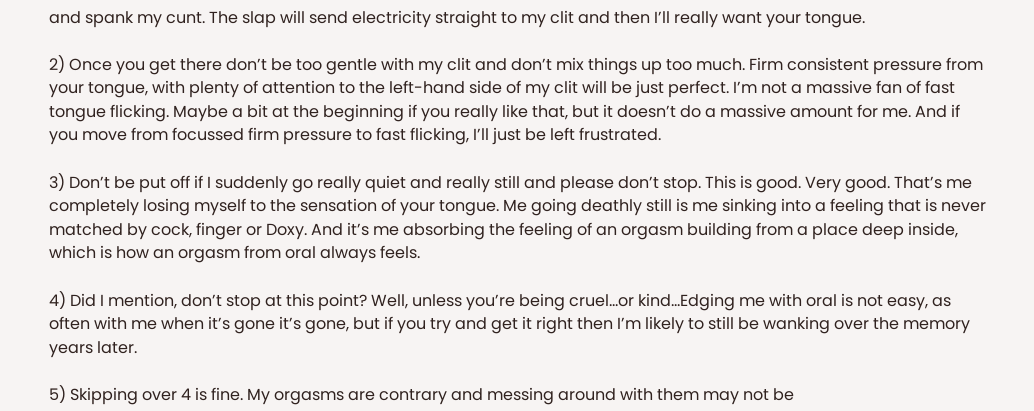and spank my cunt. The slap will send electricity straight to my clit and then I’ll really want your tongue.

2) Once you get there don’t be too gentle with my clit and don’t mix things up too much. Firm consistent pressure from your tongue, with plenty of attention to the left-hand side of my clit will be just perfect. I’m not a massive fan of fast tongue flicking. Maybe a bit at the beginning if you really like that, but it doesn’t do a massive amount for me. And if you move from focussed firm pressure to fast flicking, I’ll just be left frustrated.

3) Don’t be put off if I suddenly go really quiet and really still and please don’t stop. This is good. Very good. That’s me completely losing myself to the sensation of your tongue. Me going deathly still is me sinking into a feeling that is never matched by cock, finger or Doxy. And it’s me absorbing the feeling of an orgasm building from a place deep inside, which is how an orgasm from oral always feels.

4) Did I mention, don’t stop at this point? Well, unless you’re being cruel…or kind…Edging me with oral is not easy, as often with me when it’s gone it’s gone, but if you try and get it right then I’m likely to still be wanking over the memory years later.

5) Skipping over 4 is fine. My orgasms are contrary and messing around with them may not be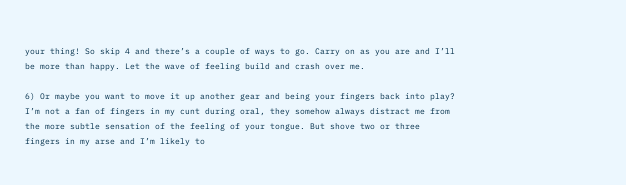your thing! So skip 4 and there’s a couple of ways to go. Carry on as you are and I’ll be more than happy. Let the wave of feeling build and crash over me.

6) Or maybe you want to move it up another gear and being your fingers back into play? I’m not a fan of fingers in my cunt during oral, they somehow always distract me from the more subtle sensation of the feeling of your tongue. But shove two or three fingers in my arse and I’m likely to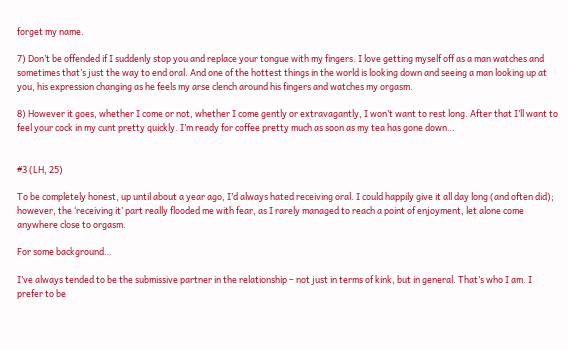forget my name.

7) Don’t be offended if I suddenly stop you and replace your tongue with my fingers. I love getting myself off as a man watches and sometimes that’s just the way to end oral. And one of the hottest things in the world is looking down and seeing a man looking up at you, his expression changing as he feels my arse clench around his fingers and watches my orgasm.

8) However it goes, whether I come or not, whether I come gently or extravagantly, I won’t want to rest long. After that I’ll want to feel your cock in my cunt pretty quickly. I’m ready for coffee pretty much as soon as my tea has gone down…


#3 (LH, 25)

To be completely honest, up until about a year ago, I’d always hated receiving oral. I could happily give it all day long (and often did); however, the ‘receiving it’ part really flooded me with fear, as I rarely managed to reach a point of enjoyment, let alone come anywhere close to orgasm.

For some background…

I’ve always tended to be the submissive partner in the relationship – not just in terms of kink, but in general. That’s who I am. I prefer to be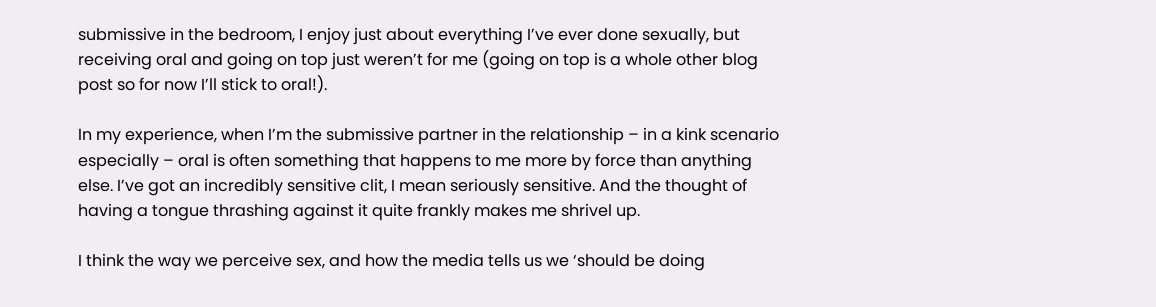submissive in the bedroom, I enjoy just about everything I’ve ever done sexually, but receiving oral and going on top just weren’t for me (going on top is a whole other blog post so for now I’ll stick to oral!).

In my experience, when I’m the submissive partner in the relationship – in a kink scenario especially – oral is often something that happens to me more by force than anything else. I’ve got an incredibly sensitive clit, I mean seriously sensitive. And the thought of having a tongue thrashing against it quite frankly makes me shrivel up.

I think the way we perceive sex, and how the media tells us we ‘should be doing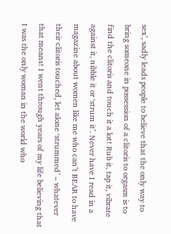sex’, sadly leads people to believe that the only way to bring someone in possession of a clitoris to orgasm is to find the clitoris and touch it a lot! Rub it, tap it, vibrate against it, nibble it or ‘strum it’. Never have I read in a magazine about women like me who can’t BEAR to have their clitoris touched, let alone ‘strummed’ – whatever that means! I went through years of my life believing that I was the only woman in the world who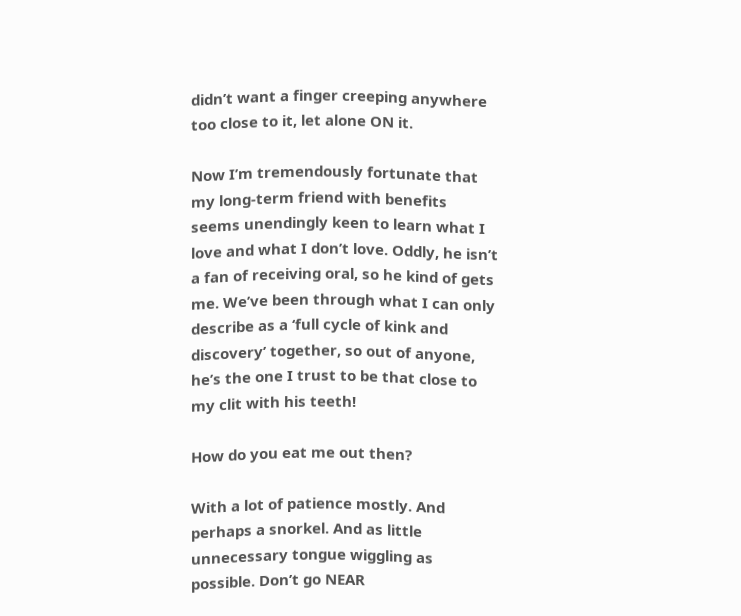didn’t want a finger creeping anywhere too close to it, let alone ON it.

Now I’m tremendously fortunate that my long-term friend with benefits seems unendingly keen to learn what I love and what I don’t love. Oddly, he isn’t a fan of receiving oral, so he kind of gets me. We’ve been through what I can only describe as a ‘full cycle of kink and discovery’ together, so out of anyone, he’s the one I trust to be that close to my clit with his teeth!

How do you eat me out then?

With a lot of patience mostly. And perhaps a snorkel. And as little unnecessary tongue wiggling as possible. Don’t go NEAR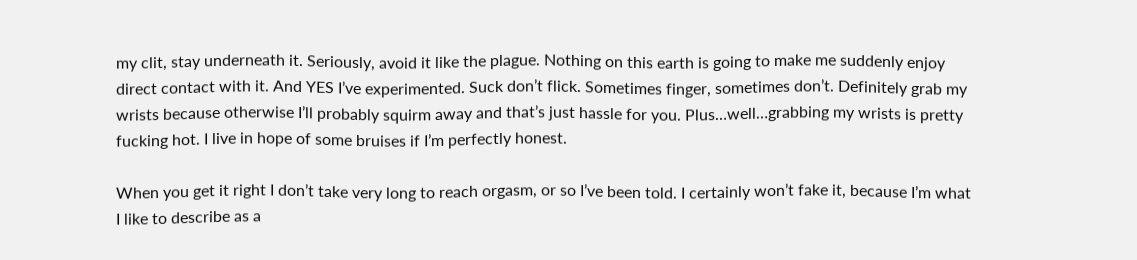my clit, stay underneath it. Seriously, avoid it like the plague. Nothing on this earth is going to make me suddenly enjoy direct contact with it. And YES I’ve experimented. Suck don’t flick. Sometimes finger, sometimes don’t. Definitely grab my wrists because otherwise I’ll probably squirm away and that’s just hassle for you. Plus…well…grabbing my wrists is pretty fucking hot. I live in hope of some bruises if I’m perfectly honest.

When you get it right I don’t take very long to reach orgasm, or so I’ve been told. I certainly won’t fake it, because I’m what I like to describe as a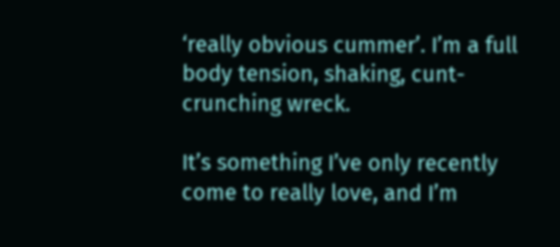‘really obvious cummer’. I’m a full body tension, shaking, cunt-crunching wreck.

It’s something I’ve only recently come to really love, and I’m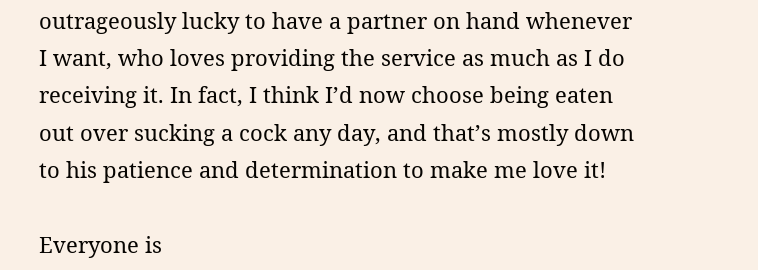outrageously lucky to have a partner on hand whenever I want, who loves providing the service as much as I do receiving it. In fact, I think I’d now choose being eaten out over sucking a cock any day, and that’s mostly down to his patience and determination to make me love it!

Everyone is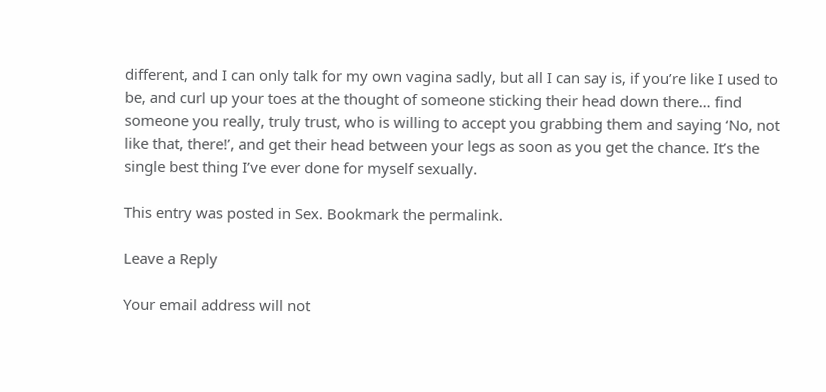different, and I can only talk for my own vagina sadly, but all I can say is, if you’re like I used to be, and curl up your toes at the thought of someone sticking their head down there… find someone you really, truly trust, who is willing to accept you grabbing them and saying ‘No, not like that, there!’, and get their head between your legs as soon as you get the chance. It’s the single best thing I’ve ever done for myself sexually.

This entry was posted in Sex. Bookmark the permalink.

Leave a Reply

Your email address will not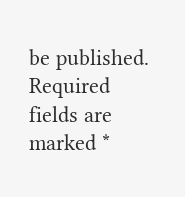be published. Required fields are marked *